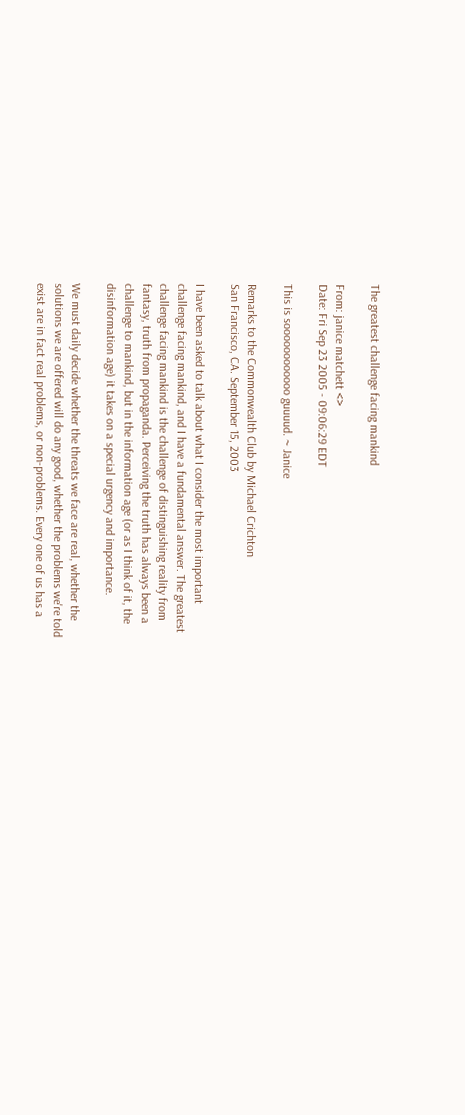The greatest challenge facing mankind

From: janice matchett <>
Date: Fri Sep 23 2005 - 09:06:29 EDT

This is soooooooooooo guuuud. ~ Janice

Remarks to the Commonwealth Club by Michael Crichton
San Francisco, CA. September 15, 2003

I have been asked to talk about what I consider the most important
challenge facing mankind, and I have a fundamental answer. The greatest
challenge facing mankind is the challenge of distinguishing reality from
fantasy, truth from propaganda. Perceiving the truth has always been a
challenge to mankind, but in the information age (or as I think of it, the
disinformation age) it takes on a special urgency and importance.

We must daily decide whether the threats we face are real, whether the
solutions we are offered will do any good, whether the problems we're told
exist are in fact real problems, or non-problems. Every one of us has a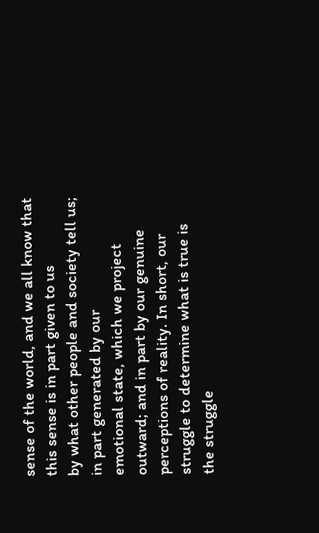sense of the world, and we all know that this sense is in part given to us
by what other people and society tell us; in part generated by our
emotional state, which we project outward; and in part by our genuine
perceptions of reality. In short, our struggle to determine what is true is
the struggle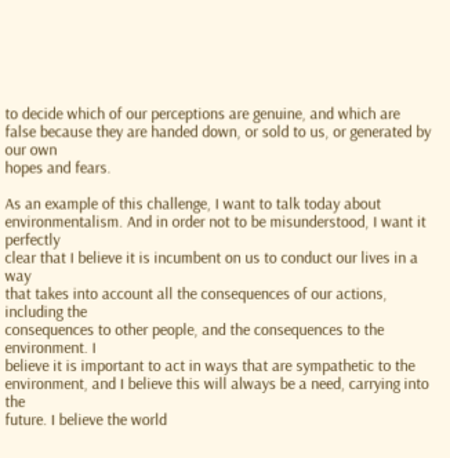to decide which of our perceptions are genuine, and which are
false because they are handed down, or sold to us, or generated by our own
hopes and fears.

As an example of this challenge, I want to talk today about
environmentalism. And in order not to be misunderstood, I want it perfectly
clear that I believe it is incumbent on us to conduct our lives in a way
that takes into account all the consequences of our actions, including the
consequences to other people, and the consequences to the environment. I
believe it is important to act in ways that are sympathetic to the
environment, and I believe this will always be a need, carrying into the
future. I believe the world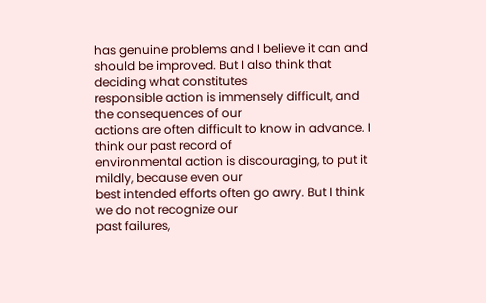has genuine problems and I believe it can and
should be improved. But I also think that deciding what constitutes
responsible action is immensely difficult, and the consequences of our
actions are often difficult to know in advance. I think our past record of
environmental action is discouraging, to put it mildly, because even our
best intended efforts often go awry. But I think we do not recognize our
past failures,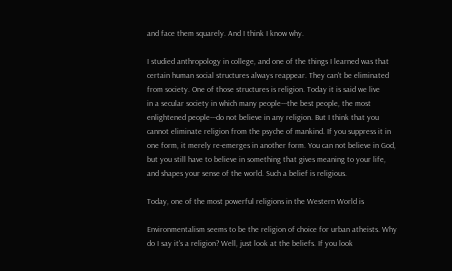and face them squarely. And I think I know why.

I studied anthropology in college, and one of the things I learned was that
certain human social structures always reappear. They can't be eliminated
from society. One of those structures is religion. Today it is said we live
in a secular society in which many people---the best people, the most
enlightened people---do not believe in any religion. But I think that you
cannot eliminate religion from the psyche of mankind. If you suppress it in
one form, it merely re-emerges in another form. You can not believe in God,
but you still have to believe in something that gives meaning to your life,
and shapes your sense of the world. Such a belief is religious.

Today, one of the most powerful religions in the Western World is

Environmentalism seems to be the religion of choice for urban atheists. Why
do I say it's a religion? Well, just look at the beliefs. If you look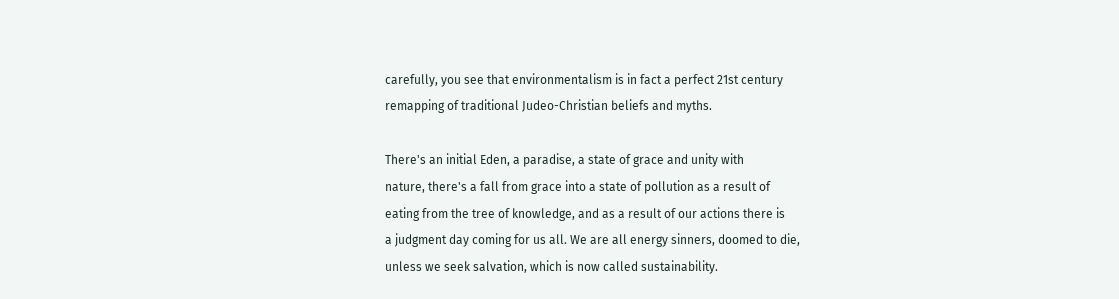carefully, you see that environmentalism is in fact a perfect 21st century
remapping of traditional Judeo-Christian beliefs and myths.

There's an initial Eden, a paradise, a state of grace and unity with
nature, there's a fall from grace into a state of pollution as a result of
eating from the tree of knowledge, and as a result of our actions there is
a judgment day coming for us all. We are all energy sinners, doomed to die,
unless we seek salvation, which is now called sustainability.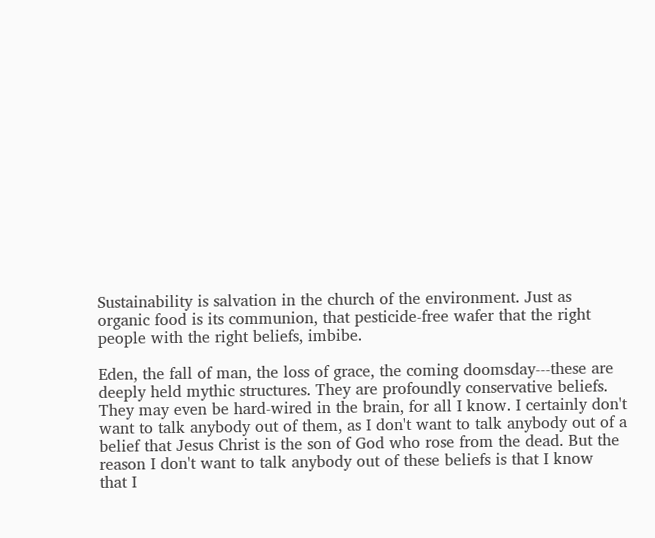Sustainability is salvation in the church of the environment. Just as
organic food is its communion, that pesticide-free wafer that the right
people with the right beliefs, imbibe.

Eden, the fall of man, the loss of grace, the coming doomsday---these are
deeply held mythic structures. They are profoundly conservative beliefs.
They may even be hard-wired in the brain, for all I know. I certainly don't
want to talk anybody out of them, as I don't want to talk anybody out of a
belief that Jesus Christ is the son of God who rose from the dead. But the
reason I don't want to talk anybody out of these beliefs is that I know
that I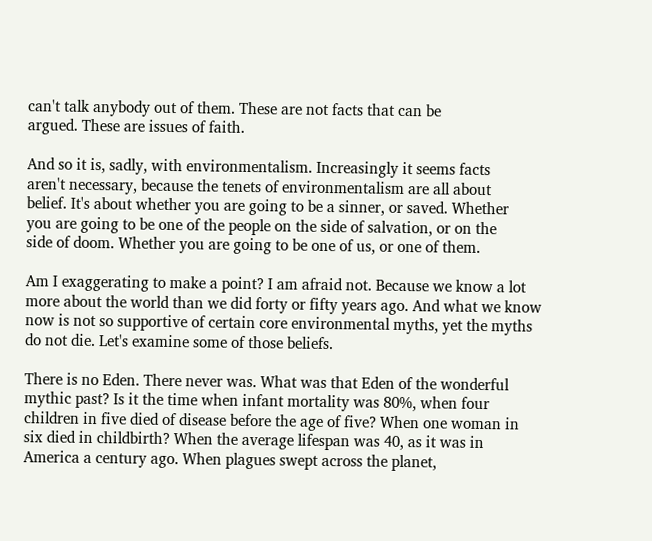can't talk anybody out of them. These are not facts that can be
argued. These are issues of faith.

And so it is, sadly, with environmentalism. Increasingly it seems facts
aren't necessary, because the tenets of environmentalism are all about
belief. It's about whether you are going to be a sinner, or saved. Whether
you are going to be one of the people on the side of salvation, or on the
side of doom. Whether you are going to be one of us, or one of them.

Am I exaggerating to make a point? I am afraid not. Because we know a lot
more about the world than we did forty or fifty years ago. And what we know
now is not so supportive of certain core environmental myths, yet the myths
do not die. Let's examine some of those beliefs.

There is no Eden. There never was. What was that Eden of the wonderful
mythic past? Is it the time when infant mortality was 80%, when four
children in five died of disease before the age of five? When one woman in
six died in childbirth? When the average lifespan was 40, as it was in
America a century ago. When plagues swept across the planet,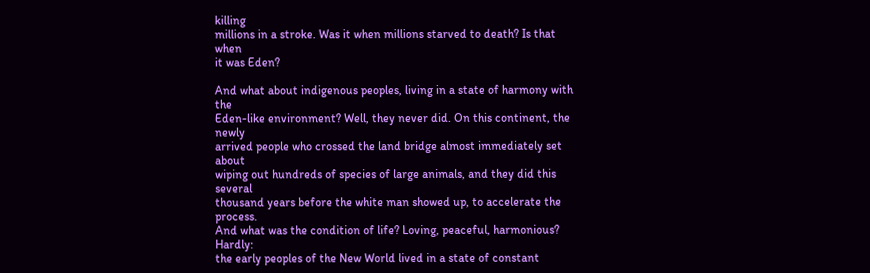killing
millions in a stroke. Was it when millions starved to death? Is that when
it was Eden?

And what about indigenous peoples, living in a state of harmony with the
Eden-like environment? Well, they never did. On this continent, the newly
arrived people who crossed the land bridge almost immediately set about
wiping out hundreds of species of large animals, and they did this several
thousand years before the white man showed up, to accelerate the process.
And what was the condition of life? Loving, peaceful, harmonious? Hardly:
the early peoples of the New World lived in a state of constant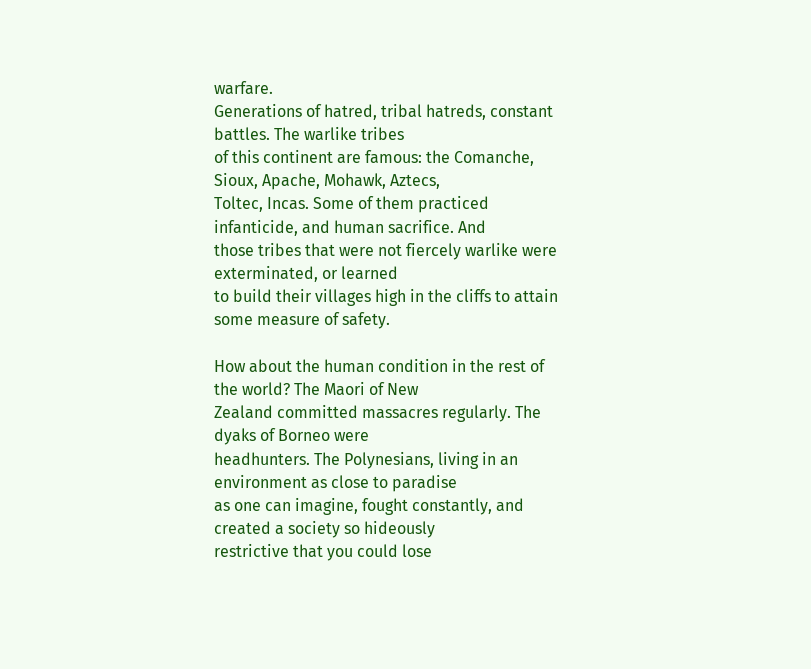warfare.
Generations of hatred, tribal hatreds, constant battles. The warlike tribes
of this continent are famous: the Comanche, Sioux, Apache, Mohawk, Aztecs,
Toltec, Incas. Some of them practiced infanticide, and human sacrifice. And
those tribes that were not fiercely warlike were exterminated, or learned
to build their villages high in the cliffs to attain some measure of safety.

How about the human condition in the rest of the world? The Maori of New
Zealand committed massacres regularly. The dyaks of Borneo were
headhunters. The Polynesians, living in an environment as close to paradise
as one can imagine, fought constantly, and created a society so hideously
restrictive that you could lose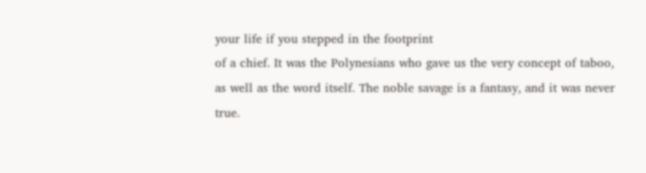your life if you stepped in the footprint
of a chief. It was the Polynesians who gave us the very concept of taboo,
as well as the word itself. The noble savage is a fantasy, and it was never
true.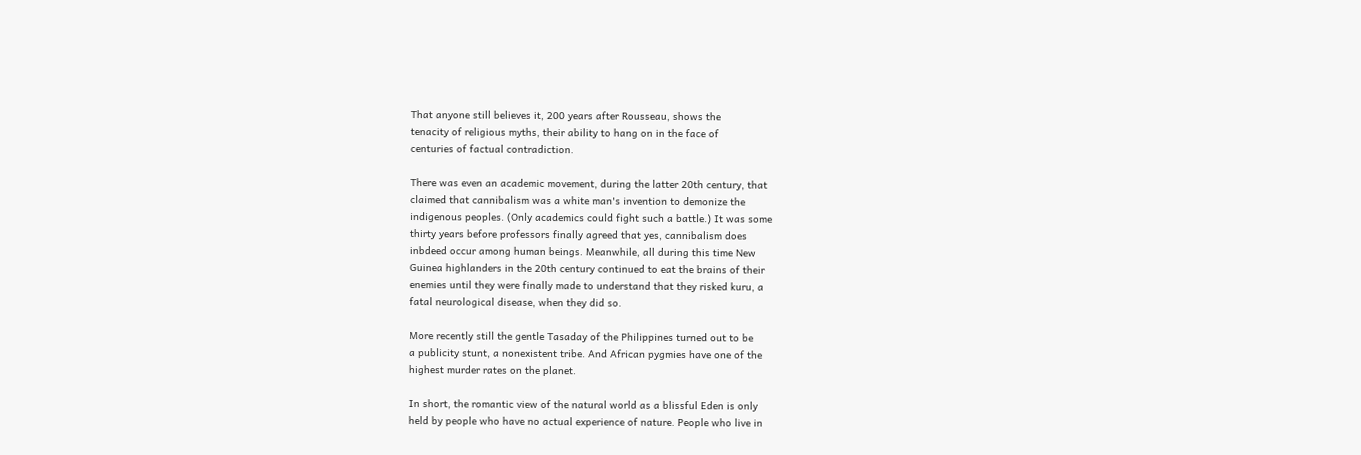That anyone still believes it, 200 years after Rousseau, shows the
tenacity of religious myths, their ability to hang on in the face of
centuries of factual contradiction.

There was even an academic movement, during the latter 20th century, that
claimed that cannibalism was a white man's invention to demonize the
indigenous peoples. (Only academics could fight such a battle.) It was some
thirty years before professors finally agreed that yes, cannibalism does
inbdeed occur among human beings. Meanwhile, all during this time New
Guinea highlanders in the 20th century continued to eat the brains of their
enemies until they were finally made to understand that they risked kuru, a
fatal neurological disease, when they did so.

More recently still the gentle Tasaday of the Philippines turned out to be
a publicity stunt, a nonexistent tribe. And African pygmies have one of the
highest murder rates on the planet.

In short, the romantic view of the natural world as a blissful Eden is only
held by people who have no actual experience of nature. People who live in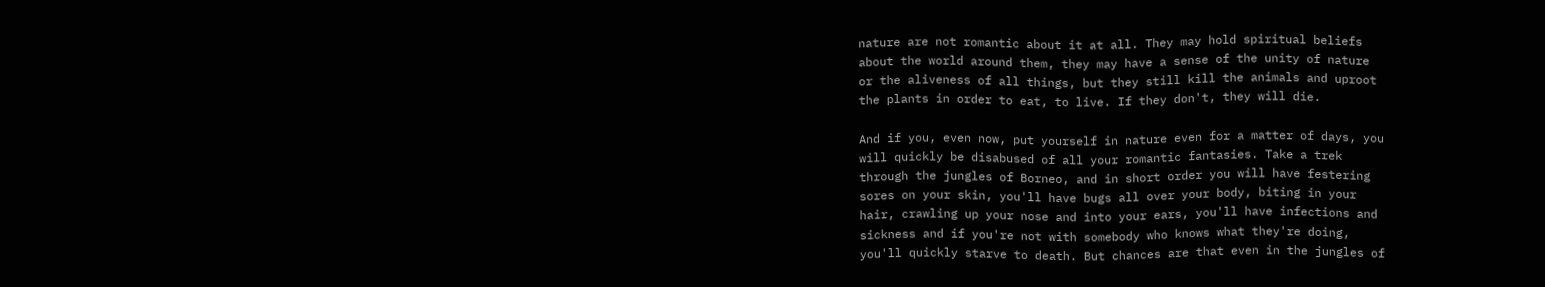nature are not romantic about it at all. They may hold spiritual beliefs
about the world around them, they may have a sense of the unity of nature
or the aliveness of all things, but they still kill the animals and uproot
the plants in order to eat, to live. If they don't, they will die.

And if you, even now, put yourself in nature even for a matter of days, you
will quickly be disabused of all your romantic fantasies. Take a trek
through the jungles of Borneo, and in short order you will have festering
sores on your skin, you'll have bugs all over your body, biting in your
hair, crawling up your nose and into your ears, you'll have infections and
sickness and if you're not with somebody who knows what they're doing,
you'll quickly starve to death. But chances are that even in the jungles of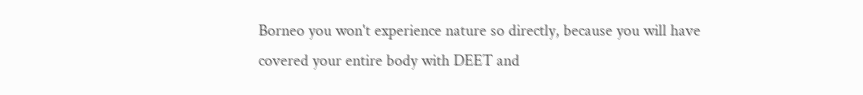Borneo you won't experience nature so directly, because you will have
covered your entire body with DEET and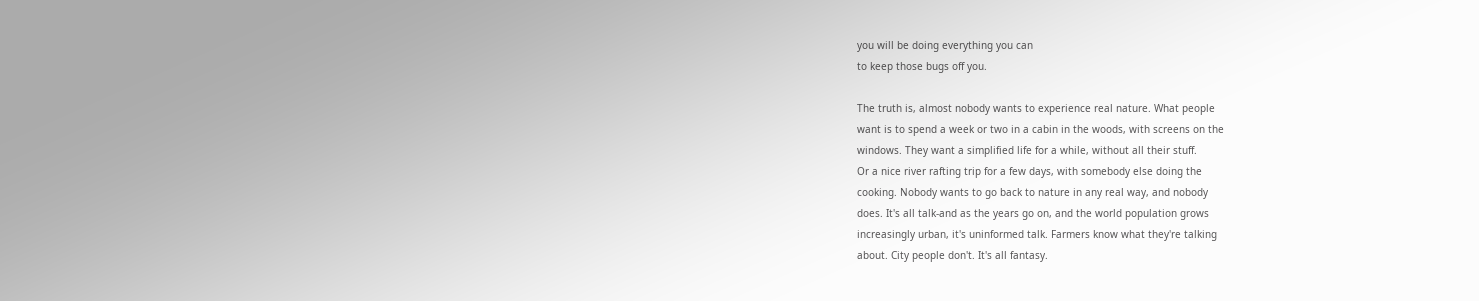you will be doing everything you can
to keep those bugs off you.

The truth is, almost nobody wants to experience real nature. What people
want is to spend a week or two in a cabin in the woods, with screens on the
windows. They want a simplified life for a while, without all their stuff.
Or a nice river rafting trip for a few days, with somebody else doing the
cooking. Nobody wants to go back to nature in any real way, and nobody
does. It's all talk-and as the years go on, and the world population grows
increasingly urban, it's uninformed talk. Farmers know what they're talking
about. City people don't. It's all fantasy.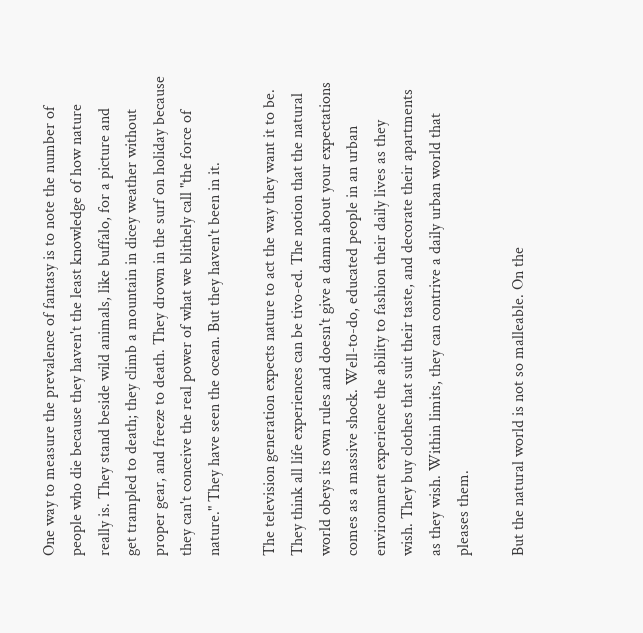One way to measure the prevalence of fantasy is to note the number of
people who die because they haven't the least knowledge of how nature
really is. They stand beside wild animals, like buffalo, for a picture and
get trampled to death; they climb a mountain in dicey weather without
proper gear, and freeze to death. They drown in the surf on holiday because
they can't conceive the real power of what we blithely call "the force of
nature." They have seen the ocean. But they haven't been in it.

The television generation expects nature to act the way they want it to be.
They think all life experiences can be tivo-ed. The notion that the natural
world obeys its own rules and doesn't give a damn about your expectations
comes as a massive shock. Well-to-do, educated people in an urban
environment experience the ability to fashion their daily lives as they
wish. They buy clothes that suit their taste, and decorate their apartments
as they wish. Within limits, they can contrive a daily urban world that
pleases them.

But the natural world is not so malleable. On the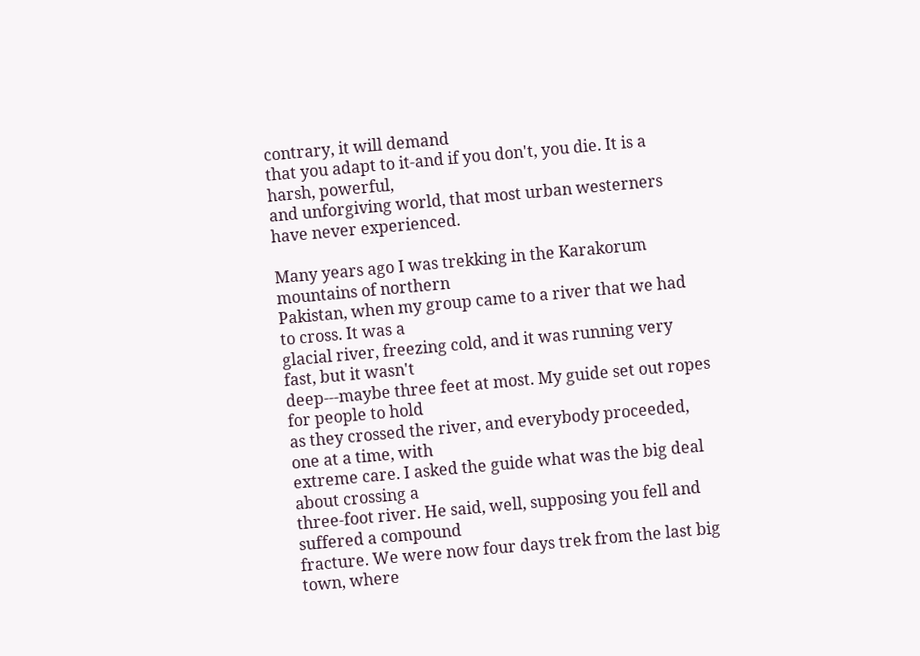contrary, it will demand
that you adapt to it-and if you don't, you die. It is a harsh, powerful,
and unforgiving world, that most urban westerners have never experienced.

Many years ago I was trekking in the Karakorum mountains of northern
Pakistan, when my group came to a river that we had to cross. It was a
glacial river, freezing cold, and it was running very fast, but it wasn't
deep---maybe three feet at most. My guide set out ropes for people to hold
as they crossed the river, and everybody proceeded, one at a time, with
extreme care. I asked the guide what was the big deal about crossing a
three-foot river. He said, well, supposing you fell and suffered a compound
fracture. We were now four days trek from the last big town, where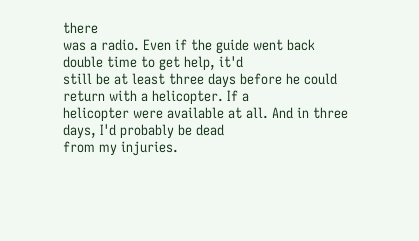there
was a radio. Even if the guide went back double time to get help, it'd
still be at least three days before he could return with a helicopter. If a
helicopter were available at all. And in three days, I'd probably be dead
from my injuries.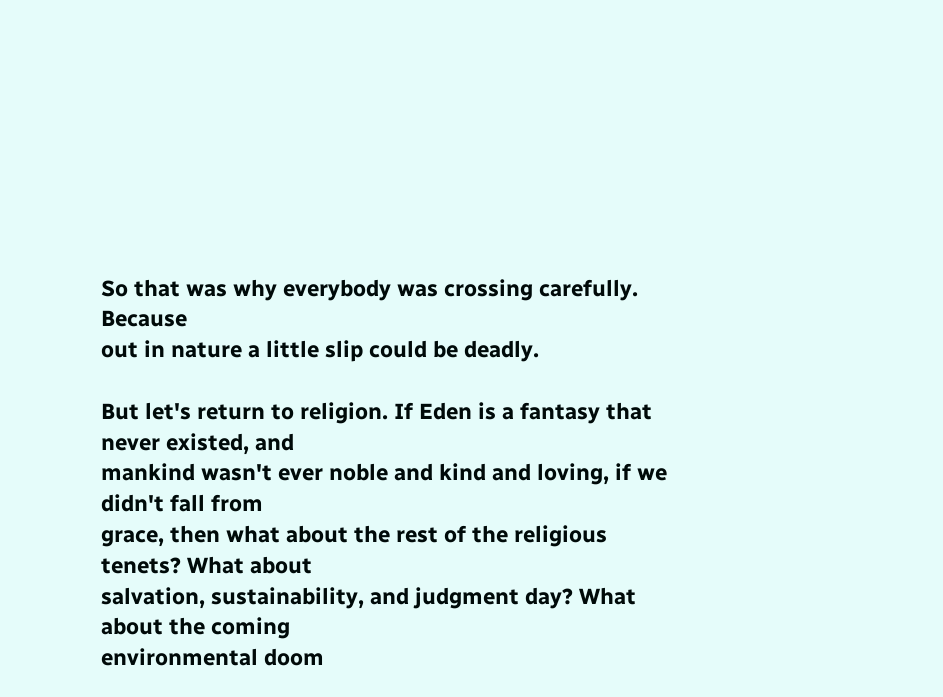So that was why everybody was crossing carefully. Because
out in nature a little slip could be deadly.

But let's return to religion. If Eden is a fantasy that never existed, and
mankind wasn't ever noble and kind and loving, if we didn't fall from
grace, then what about the rest of the religious tenets? What about
salvation, sustainability, and judgment day? What about the coming
environmental doom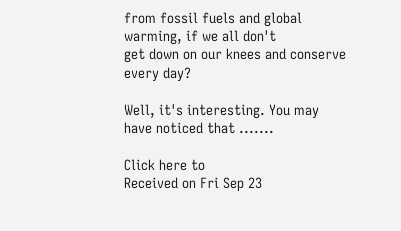from fossil fuels and global warming, if we all don't
get down on our knees and conserve every day?

Well, it's interesting. You may have noticed that .......

Click here to
Received on Fri Sep 23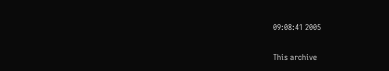09:08:41 2005

This archive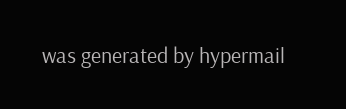was generated by hypermail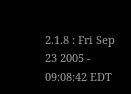2.1.8 : Fri Sep 23 2005 - 09:08:42 EDT